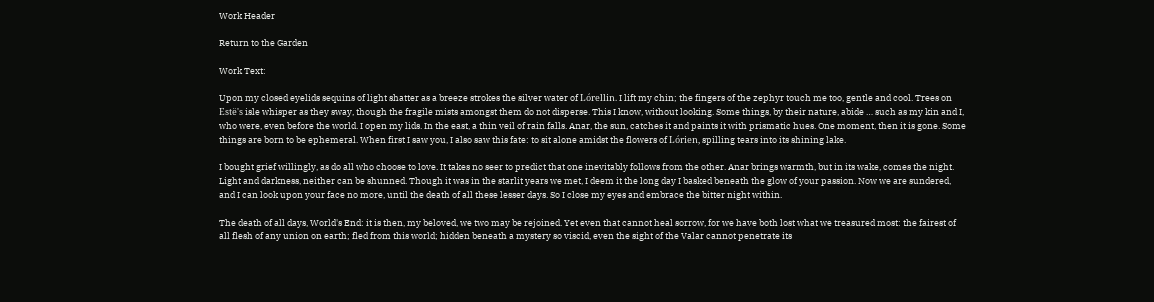Work Header

Return to the Garden

Work Text:

Upon my closed eyelids sequins of light shatter as a breeze strokes the silver water of Lórellin. I lift my chin; the fingers of the zephyr touch me too, gentle and cool. Trees on Estë's isle whisper as they sway, though the fragile mists amongst them do not disperse. This I know, without looking. Some things, by their nature, abide … such as my kin and I, who were, even before the world. I open my lids. In the east, a thin veil of rain falls. Anar, the sun, catches it and paints it with prismatic hues. One moment, then it is gone. Some things are born to be ephemeral. When first I saw you, I also saw this fate: to sit alone amidst the flowers of Lórien, spilling tears into its shining lake.

I bought grief willingly, as do all who choose to love. It takes no seer to predict that one inevitably follows from the other. Anar brings warmth, but in its wake, comes the night. Light and darkness, neither can be shunned. Though it was in the starlit years we met, I deem it the long day I basked beneath the glow of your passion. Now we are sundered, and I can look upon your face no more, until the death of all these lesser days. So I close my eyes and embrace the bitter night within.

The death of all days, World's End: it is then, my beloved, we two may be rejoined. Yet even that cannot heal sorrow, for we have both lost what we treasured most: the fairest of all flesh of any union on earth; fled from this world; hidden beneath a mystery so viscid, even the sight of the Valar cannot penetrate its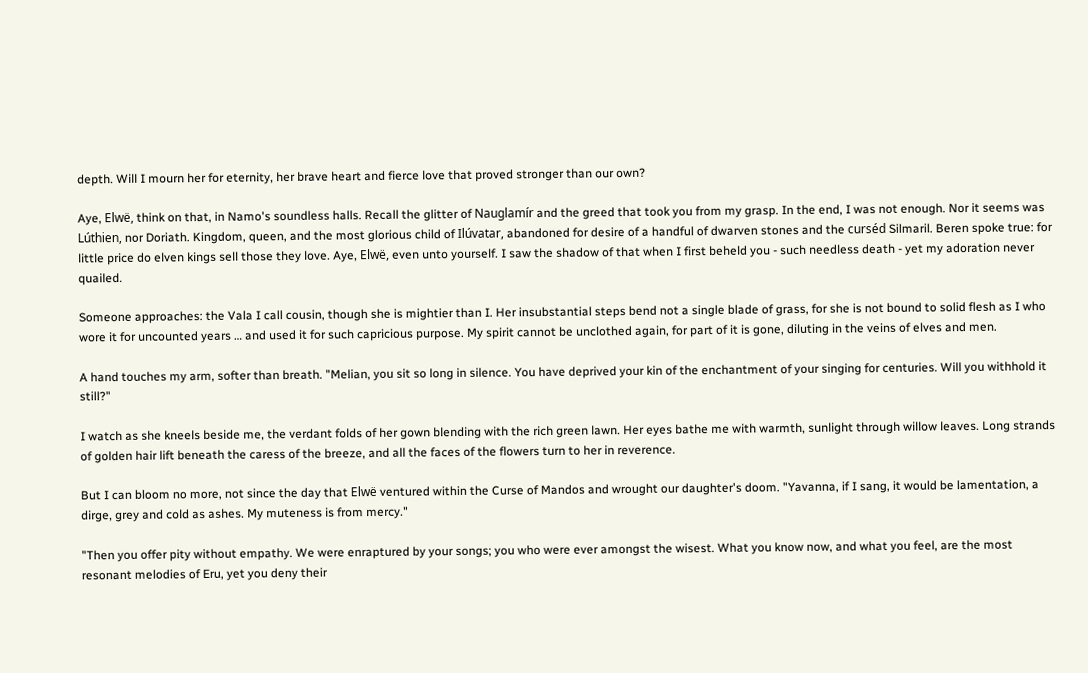depth. Will I mourn her for eternity, her brave heart and fierce love that proved stronger than our own?

Aye, Elwë, think on that, in Namo's soundless halls. Recall the glitter of Nauglamír and the greed that took you from my grasp. In the end, I was not enough. Nor it seems was Lúthien, nor Doriath. Kingdom, queen, and the most glorious child of Ilúvatar, abandoned for desire of a handful of dwarven stones and the curséd Silmaril. Beren spoke true: for little price do elven kings sell those they love. Aye, Elwë, even unto yourself. I saw the shadow of that when I first beheld you - such needless death - yet my adoration never quailed.

Someone approaches: the Vala I call cousin, though she is mightier than I. Her insubstantial steps bend not a single blade of grass, for she is not bound to solid flesh as I who wore it for uncounted years … and used it for such capricious purpose. My spirit cannot be unclothed again, for part of it is gone, diluting in the veins of elves and men.

A hand touches my arm, softer than breath. "Melian, you sit so long in silence. You have deprived your kin of the enchantment of your singing for centuries. Will you withhold it still?"

I watch as she kneels beside me, the verdant folds of her gown blending with the rich green lawn. Her eyes bathe me with warmth, sunlight through willow leaves. Long strands of golden hair lift beneath the caress of the breeze, and all the faces of the flowers turn to her in reverence.

But I can bloom no more, not since the day that Elwë ventured within the Curse of Mandos and wrought our daughter's doom. "Yavanna, if I sang, it would be lamentation, a dirge, grey and cold as ashes. My muteness is from mercy."

"Then you offer pity without empathy. We were enraptured by your songs; you who were ever amongst the wisest. What you know now, and what you feel, are the most resonant melodies of Eru, yet you deny their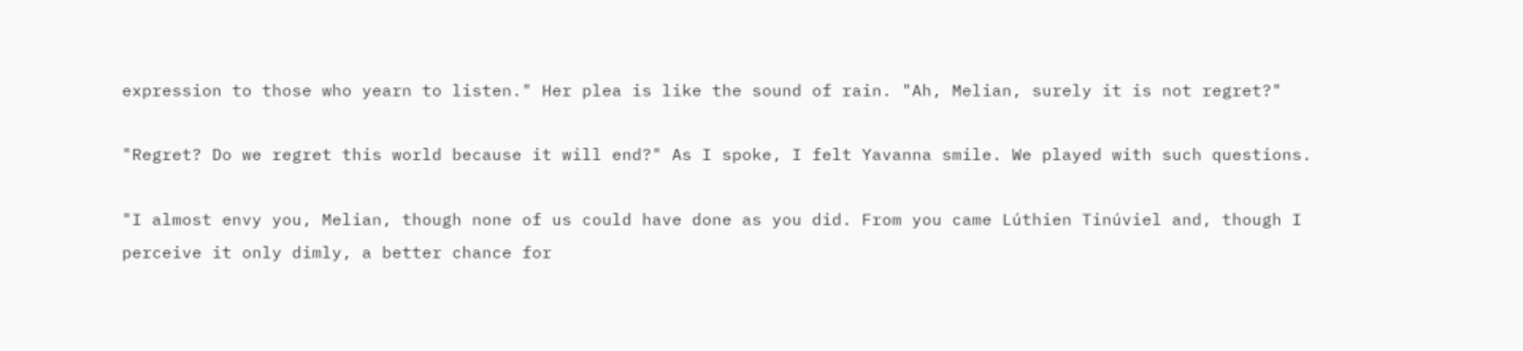expression to those who yearn to listen." Her plea is like the sound of rain. "Ah, Melian, surely it is not regret?"

"Regret? Do we regret this world because it will end?" As I spoke, I felt Yavanna smile. We played with such questions.

"I almost envy you, Melian, though none of us could have done as you did. From you came Lúthien Tinúviel and, though I perceive it only dimly, a better chance for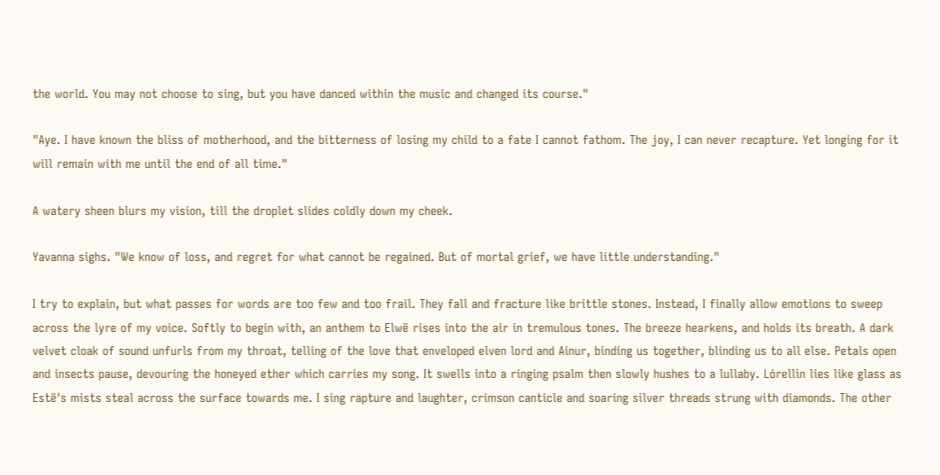the world. You may not choose to sing, but you have danced within the music and changed its course."

"Aye. I have known the bliss of motherhood, and the bitterness of losing my child to a fate I cannot fathom. The joy, I can never recapture. Yet longing for it will remain with me until the end of all time."

A watery sheen blurs my vision, till the droplet slides coldly down my cheek.

Yavanna sighs. "We know of loss, and regret for what cannot be regained. But of mortal grief, we have little understanding."

I try to explain, but what passes for words are too few and too frail. They fall and fracture like brittle stones. Instead, I finally allow emotions to sweep across the lyre of my voice. Softly to begin with, an anthem to Elwë rises into the air in tremulous tones. The breeze hearkens, and holds its breath. A dark velvet cloak of sound unfurls from my throat, telling of the love that enveloped elven lord and Ainur, binding us together, blinding us to all else. Petals open and insects pause, devouring the honeyed ether which carries my song. It swells into a ringing psalm then slowly hushes to a lullaby. Lórellin lies like glass as Estë's mists steal across the surface towards me. I sing rapture and laughter, crimson canticle and soaring silver threads strung with diamonds. The other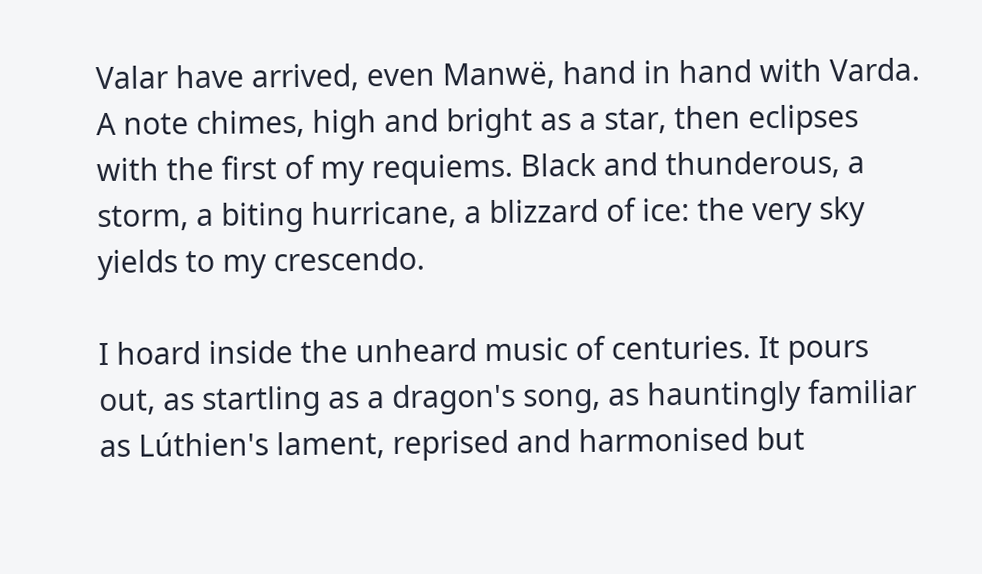Valar have arrived, even Manwë, hand in hand with Varda. A note chimes, high and bright as a star, then eclipses with the first of my requiems. Black and thunderous, a storm, a biting hurricane, a blizzard of ice: the very sky yields to my crescendo.

I hoard inside the unheard music of centuries. It pours out, as startling as a dragon's song, as hauntingly familiar as Lúthien's lament, reprised and harmonised but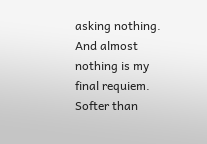asking nothing. And almost nothing is my final requiem. Softer than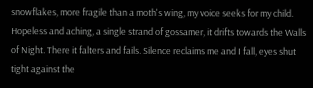snowflakes, more fragile than a moth's wing, my voice seeks for my child. Hopeless and aching, a single strand of gossamer, it drifts towards the Walls of Night. There it falters and fails. Silence reclaims me and I fall, eyes shut tight against the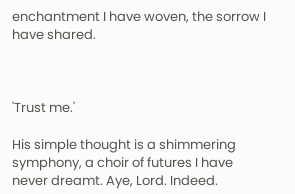enchantment I have woven, the sorrow I have shared.



'Trust me.'

His simple thought is a shimmering symphony, a choir of futures I have never dreamt. Aye, Lord. Indeed.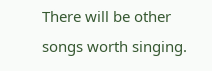There will be other songs worth singing.